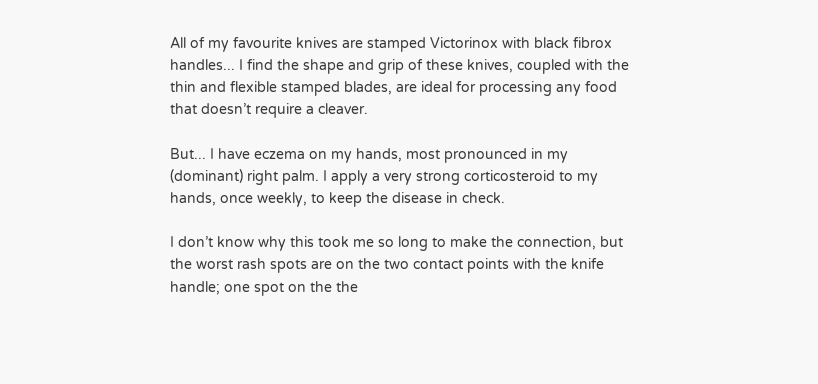All of my favourite knives are stamped Victorinox with black fibrox handles... I find the shape and grip of these knives, coupled with the thin and flexible stamped blades, are ideal for processing any food that doesn’t require a cleaver.

But... I have eczema on my hands, most pronounced in my (dominant) right palm. I apply a very strong corticosteroid to my hands, once weekly, to keep the disease in check.

I don’t know why this took me so long to make the connection, but the worst rash spots are on the two contact points with the knife handle; one spot on the the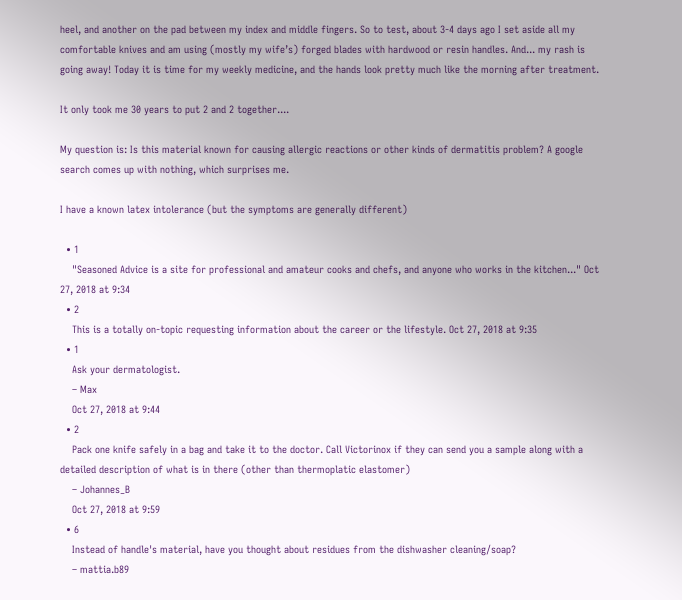heel, and another on the pad between my index and middle fingers. So to test, about 3-4 days ago I set aside all my comfortable knives and am using (mostly my wife’s) forged blades with hardwood or resin handles. And... my rash is going away! Today it is time for my weekly medicine, and the hands look pretty much like the morning after treatment.

It only took me 30 years to put 2 and 2 together....

My question is: Is this material known for causing allergic reactions or other kinds of dermatitis problem? A google search comes up with nothing, which surprises me.

I have a known latex intolerance (but the symptoms are generally different)

  • 1
    "Seasoned Advice is a site for professional and amateur cooks and chefs, and anyone who works in the kitchen..." Oct 27, 2018 at 9:34
  • 2
    This is a totally on-topic requesting information about the career or the lifestyle. Oct 27, 2018 at 9:35
  • 1
    Ask your dermatologist.
    – Max
    Oct 27, 2018 at 9:44
  • 2
    Pack one knife safely in a bag and take it to the doctor. Call Victorinox if they can send you a sample along with a detailed description of what is in there (other than thermoplatic elastomer)
    – Johannes_B
    Oct 27, 2018 at 9:59
  • 6
    Instead of handle's material, have you thought about residues from the dishwasher cleaning/soap?
    – mattia.b89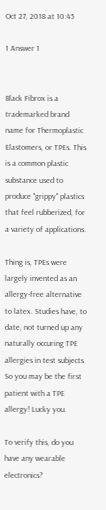Oct 27, 2018 at 10:45

1 Answer 1


Black Fibrox is a trademarked brand name for Thermoplastic Elastomers, or TPEs. This is a common plastic substance used to produce "grippy" plastics that feel rubberized, for a variety of applications.

Thing is, TPEs were largely invented as an allergy-free alternative to latex. Studies have, to date, not turned up any naturally occuring TPE allergies in test subjects. So you may be the first patient with a TPE allergy! Lucky you.

To verify this, do you have any wearable electronics?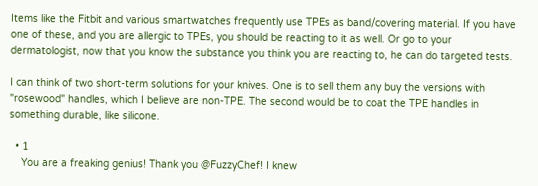Items like the Fitbit and various smartwatches frequently use TPEs as band/covering material. If you have one of these, and you are allergic to TPEs, you should be reacting to it as well. Or go to your dermatologist, now that you know the substance you think you are reacting to, he can do targeted tests.

I can think of two short-term solutions for your knives. One is to sell them any buy the versions with "rosewood" handles, which I believe are non-TPE. The second would be to coat the TPE handles in something durable, like silicone.

  • 1
    You are a freaking genius! Thank you @FuzzyChef! I knew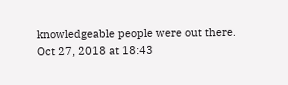knowledgeable people were out there. Oct 27, 2018 at 18:43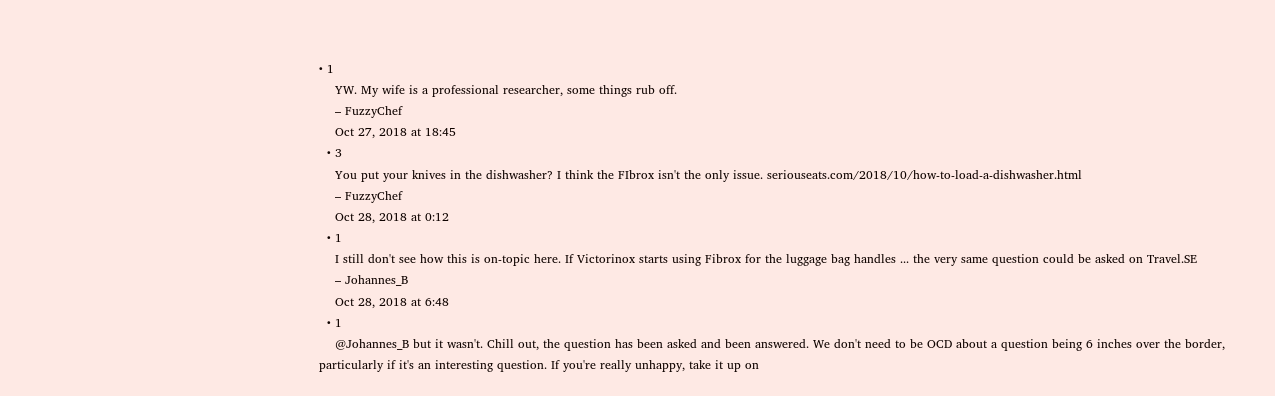• 1
    YW. My wife is a professional researcher, some things rub off.
    – FuzzyChef
    Oct 27, 2018 at 18:45
  • 3
    You put your knives in the dishwasher? I think the FIbrox isn't the only issue. seriouseats.com/2018/10/how-to-load-a-dishwasher.html
    – FuzzyChef
    Oct 28, 2018 at 0:12
  • 1
    I still don't see how this is on-topic here. If Victorinox starts using Fibrox for the luggage bag handles ... the very same question could be asked on Travel.SE
    – Johannes_B
    Oct 28, 2018 at 6:48
  • 1
    @Johannes_B but it wasn't. Chill out, the question has been asked and been answered. We don't need to be OCD about a question being 6 inches over the border, particularly if it's an interesting question. If you're really unhappy, take it up on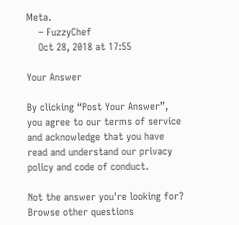Meta.
    – FuzzyChef
    Oct 28, 2018 at 17:55

Your Answer

By clicking “Post Your Answer”, you agree to our terms of service and acknowledge that you have read and understand our privacy policy and code of conduct.

Not the answer you're looking for? Browse other questions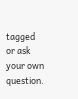tagged or ask your own question.